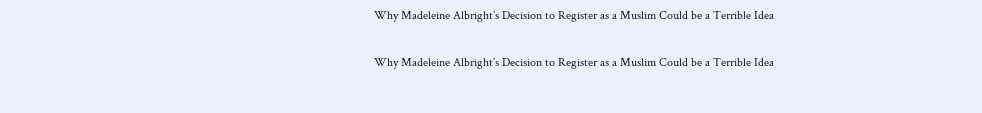Why Madeleine Albright’s Decision to Register as a Muslim Could be a Terrible Idea

Why Madeleine Albright’s Decision to Register as a Muslim Could be a Terrible Idea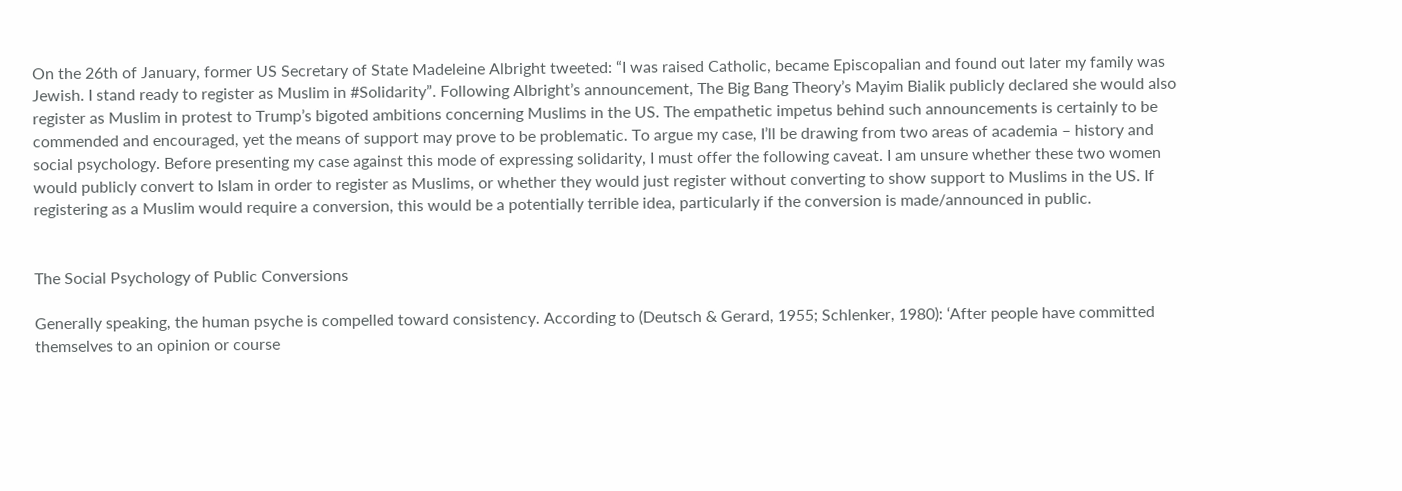On the 26th of January, former US Secretary of State Madeleine Albright tweeted: “I was raised Catholic, became Episcopalian and found out later my family was Jewish. I stand ready to register as Muslim in #Solidarity”. Following Albright’s announcement, The Big Bang Theory’s Mayim Bialik publicly declared she would also register as Muslim in protest to Trump’s bigoted ambitions concerning Muslims in the US. The empathetic impetus behind such announcements is certainly to be commended and encouraged, yet the means of support may prove to be problematic. To argue my case, I’ll be drawing from two areas of academia – history and social psychology. Before presenting my case against this mode of expressing solidarity, I must offer the following caveat. I am unsure whether these two women would publicly convert to Islam in order to register as Muslims, or whether they would just register without converting to show support to Muslims in the US. If registering as a Muslim would require a conversion, this would be a potentially terrible idea, particularly if the conversion is made/announced in public.


The Social Psychology of Public Conversions

Generally speaking, the human psyche is compelled toward consistency. According to (Deutsch & Gerard, 1955; Schlenker, 1980): ‘After people have committed themselves to an opinion or course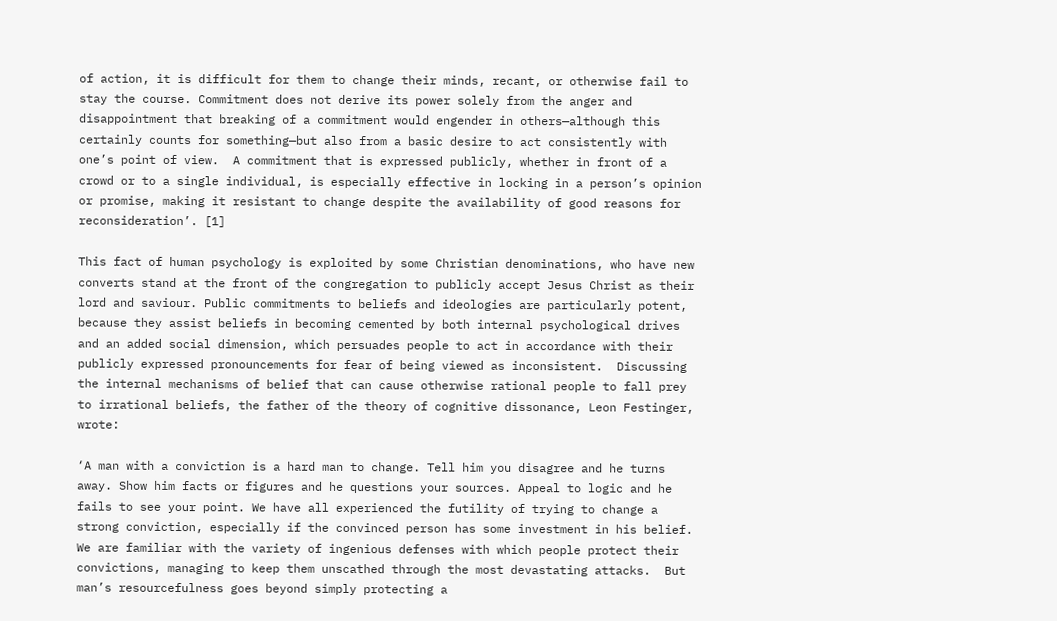of action, it is difficult for them to change their minds, recant, or otherwise fail to stay the course. Commitment does not derive its power solely from the anger and disappointment that breaking of a commitment would engender in others—although this certainly counts for something—but also from a basic desire to act consistently with one’s point of view.  A commitment that is expressed publicly, whether in front of a crowd or to a single individual, is especially effective in locking in a person’s opinion or promise, making it resistant to change despite the availability of good reasons for reconsideration’. [1]

This fact of human psychology is exploited by some Christian denominations, who have new converts stand at the front of the congregation to publicly accept Jesus Christ as their lord and saviour. Public commitments to beliefs and ideologies are particularly potent, because they assist beliefs in becoming cemented by both internal psychological drives and an added social dimension, which persuades people to act in accordance with their publicly expressed pronouncements for fear of being viewed as inconsistent.  Discussing the internal mechanisms of belief that can cause otherwise rational people to fall prey to irrational beliefs, the father of the theory of cognitive dissonance, Leon Festinger, wrote:

‘A man with a conviction is a hard man to change. Tell him you disagree and he turns away. Show him facts or figures and he questions your sources. Appeal to logic and he fails to see your point. We have all experienced the futility of trying to change a strong conviction, especially if the convinced person has some investment in his belief. We are familiar with the variety of ingenious defenses with which people protect their convictions, managing to keep them unscathed through the most devastating attacks.  But man’s resourcefulness goes beyond simply protecting a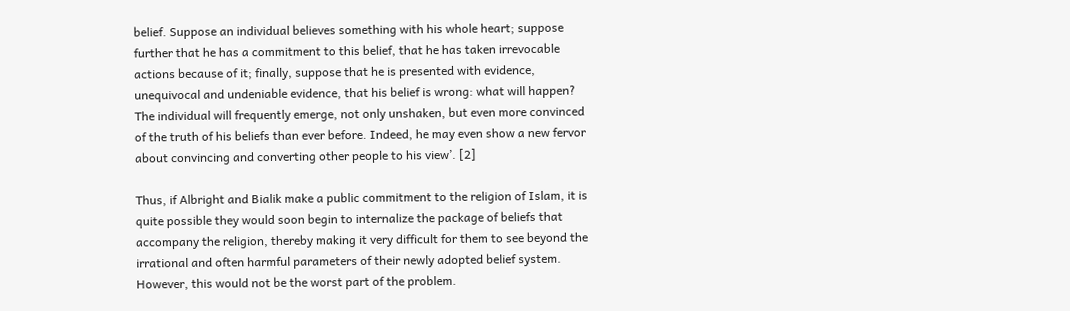belief. Suppose an individual believes something with his whole heart; suppose further that he has a commitment to this belief, that he has taken irrevocable actions because of it; finally, suppose that he is presented with evidence, unequivocal and undeniable evidence, that his belief is wrong: what will happen? The individual will frequently emerge, not only unshaken, but even more convinced of the truth of his beliefs than ever before. Indeed, he may even show a new fervor about convincing and converting other people to his view’. [2]

Thus, if Albright and Bialik make a public commitment to the religion of Islam, it is quite possible they would soon begin to internalize the package of beliefs that accompany the religion, thereby making it very difficult for them to see beyond the irrational and often harmful parameters of their newly adopted belief system.  However, this would not be the worst part of the problem.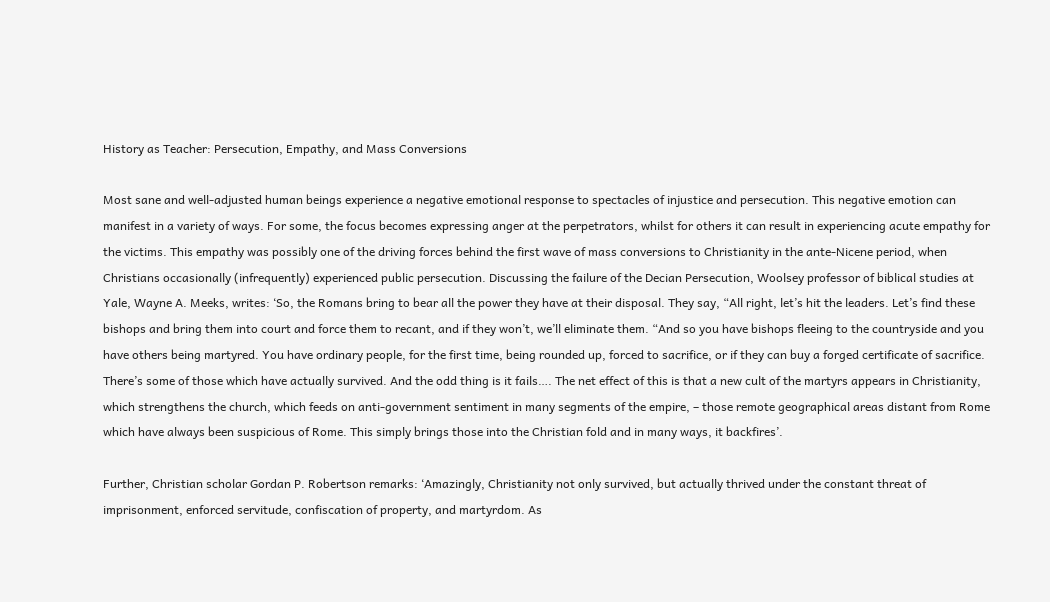History as Teacher: Persecution, Empathy, and Mass Conversions

Most sane and well-adjusted human beings experience a negative emotional response to spectacles of injustice and persecution. This negative emotion can manifest in a variety of ways. For some, the focus becomes expressing anger at the perpetrators, whilst for others it can result in experiencing acute empathy for the victims. This empathy was possibly one of the driving forces behind the first wave of mass conversions to Christianity in the ante-Nicene period, when Christians occasionally (infrequently) experienced public persecution. Discussing the failure of the Decian Persecution, Woolsey professor of biblical studies at Yale, Wayne A. Meeks, writes: ‘So, the Romans bring to bear all the power they have at their disposal. They say, “All right, let’s hit the leaders. Let’s find these bishops and bring them into court and force them to recant, and if they won’t, we’ll eliminate them. “And so you have bishops fleeing to the countryside and you have others being martyred. You have ordinary people, for the first time, being rounded up, forced to sacrifice, or if they can buy a forged certificate of sacrifice. There’s some of those which have actually survived. And the odd thing is it fails…. The net effect of this is that a new cult of the martyrs appears in Christianity, which strengthens the church, which feeds on anti-government sentiment in many segments of the empire, – those remote geographical areas distant from Rome which have always been suspicious of Rome. This simply brings those into the Christian fold and in many ways, it backfires’.

Further, Christian scholar Gordan P. Robertson remarks: ‘Amazingly, Christianity not only survived, but actually thrived under the constant threat of imprisonment, enforced servitude, confiscation of property, and martyrdom. As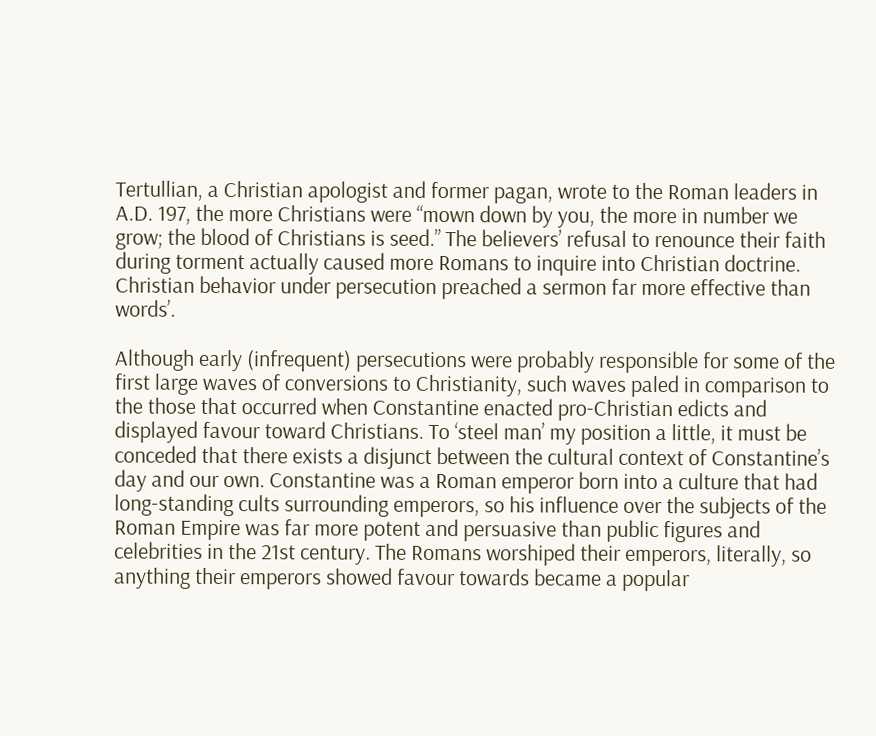Tertullian, a Christian apologist and former pagan, wrote to the Roman leaders in A.D. 197, the more Christians were “mown down by you, the more in number we grow; the blood of Christians is seed.” The believers’ refusal to renounce their faith during torment actually caused more Romans to inquire into Christian doctrine. Christian behavior under persecution preached a sermon far more effective than words’.

Although early (infrequent) persecutions were probably responsible for some of the first large waves of conversions to Christianity, such waves paled in comparison to the those that occurred when Constantine enacted pro-Christian edicts and displayed favour toward Christians. To ‘steel man’ my position a little, it must be conceded that there exists a disjunct between the cultural context of Constantine’s day and our own. Constantine was a Roman emperor born into a culture that had long-standing cults surrounding emperors, so his influence over the subjects of the Roman Empire was far more potent and persuasive than public figures and celebrities in the 21st century. The Romans worshiped their emperors, literally, so anything their emperors showed favour towards became a popular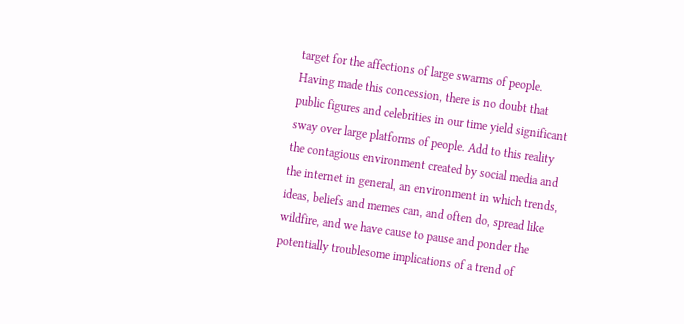target for the affections of large swarms of people. Having made this concession, there is no doubt that public figures and celebrities in our time yield significant sway over large platforms of people. Add to this reality the contagious environment created by social media and the internet in general, an environment in which trends, ideas, beliefs and memes can, and often do, spread like wildfire, and we have cause to pause and ponder the potentially troublesome implications of a trend of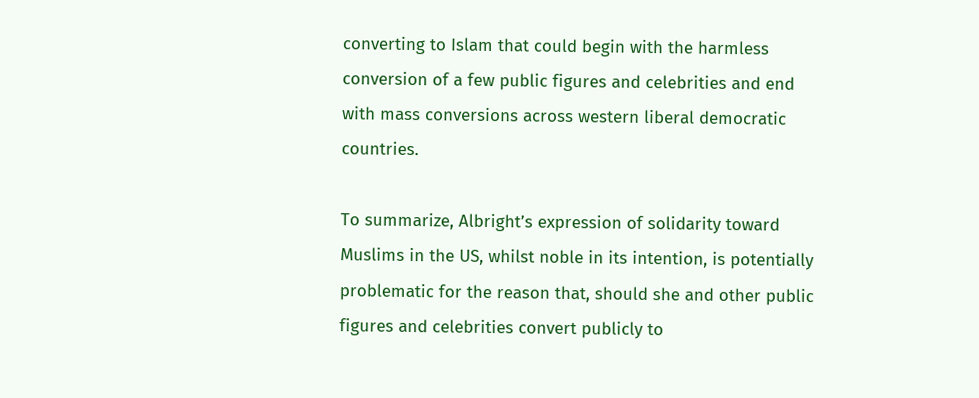converting to Islam that could begin with the harmless conversion of a few public figures and celebrities and end with mass conversions across western liberal democratic countries.

To summarize, Albright’s expression of solidarity toward Muslims in the US, whilst noble in its intention, is potentially problematic for the reason that, should she and other public figures and celebrities convert publicly to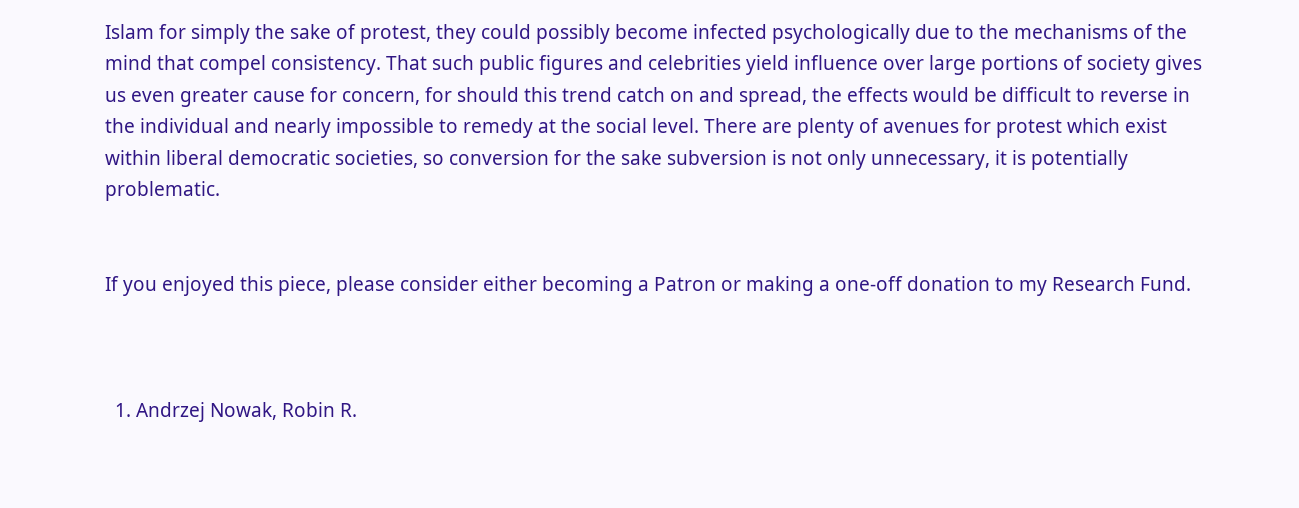Islam for simply the sake of protest, they could possibly become infected psychologically due to the mechanisms of the mind that compel consistency. That such public figures and celebrities yield influence over large portions of society gives us even greater cause for concern, for should this trend catch on and spread, the effects would be difficult to reverse in the individual and nearly impossible to remedy at the social level. There are plenty of avenues for protest which exist within liberal democratic societies, so conversion for the sake subversion is not only unnecessary, it is potentially problematic.


If you enjoyed this piece, please consider either becoming a Patron or making a one-off donation to my Research Fund.



  1. Andrzej Nowak, Robin R.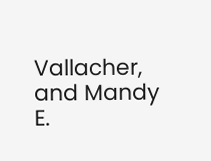Vallacher, and Mandy E.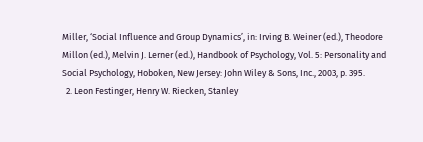Miller, ‘Social Influence and Group Dynamics’, in: Irving B. Weiner (ed.), Theodore Millon (ed.), Melvin J. Lerner (ed.), Handbook of Psychology, Vol. 5: Personality and Social Psychology, Hoboken, New Jersey: John Wiley & Sons, Inc., 2003, p. 395.
  2. Leon Festinger, Henry W. Riecken, Stanley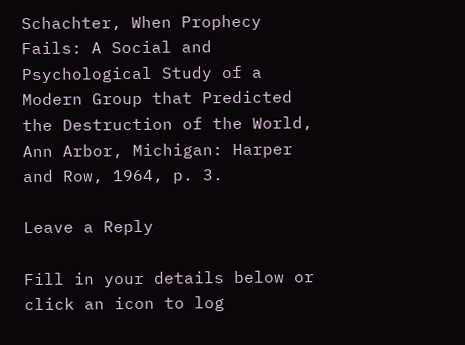Schachter, When Prophecy Fails: A Social and Psychological Study of a Modern Group that Predicted the Destruction of the World, Ann Arbor, Michigan: Harper and Row, 1964, p. 3.

Leave a Reply

Fill in your details below or click an icon to log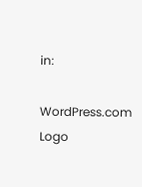in:

WordPress.com Logo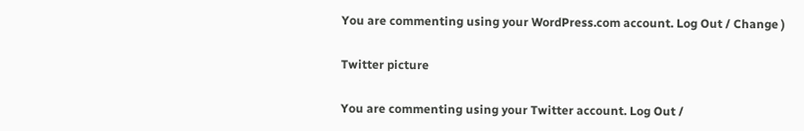You are commenting using your WordPress.com account. Log Out / Change )

Twitter picture

You are commenting using your Twitter account. Log Out /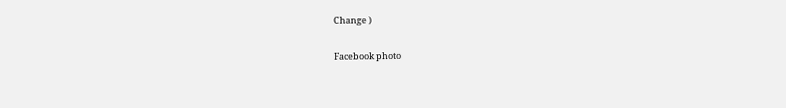Change )

Facebook photo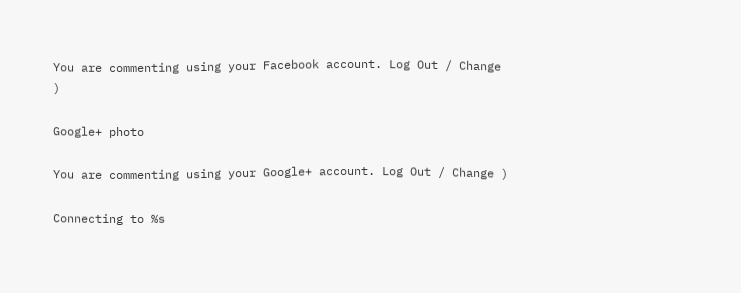You are commenting using your Facebook account. Log Out / Change )

Google+ photo

You are commenting using your Google+ account. Log Out / Change )

Connecting to %s